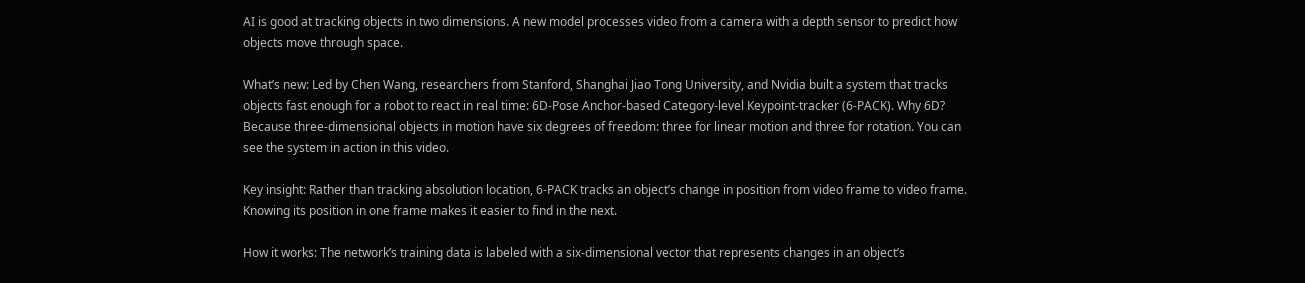AI is good at tracking objects in two dimensions. A new model processes video from a camera with a depth sensor to predict how objects move through space.

What’s new: Led by Chen Wang, researchers from Stanford, Shanghai Jiao Tong University, and Nvidia built a system that tracks objects fast enough for a robot to react in real time: 6D-Pose Anchor-based Category-level Keypoint-tracker (6-PACK). Why 6D? Because three-dimensional objects in motion have six degrees of freedom: three for linear motion and three for rotation. You can see the system in action in this video.

Key insight: Rather than tracking absolution location, 6-PACK tracks an object’s change in position from video frame to video frame. Knowing its position in one frame makes it easier to find in the next.

How it works: The network’s training data is labeled with a six-dimensional vector that represents changes in an object’s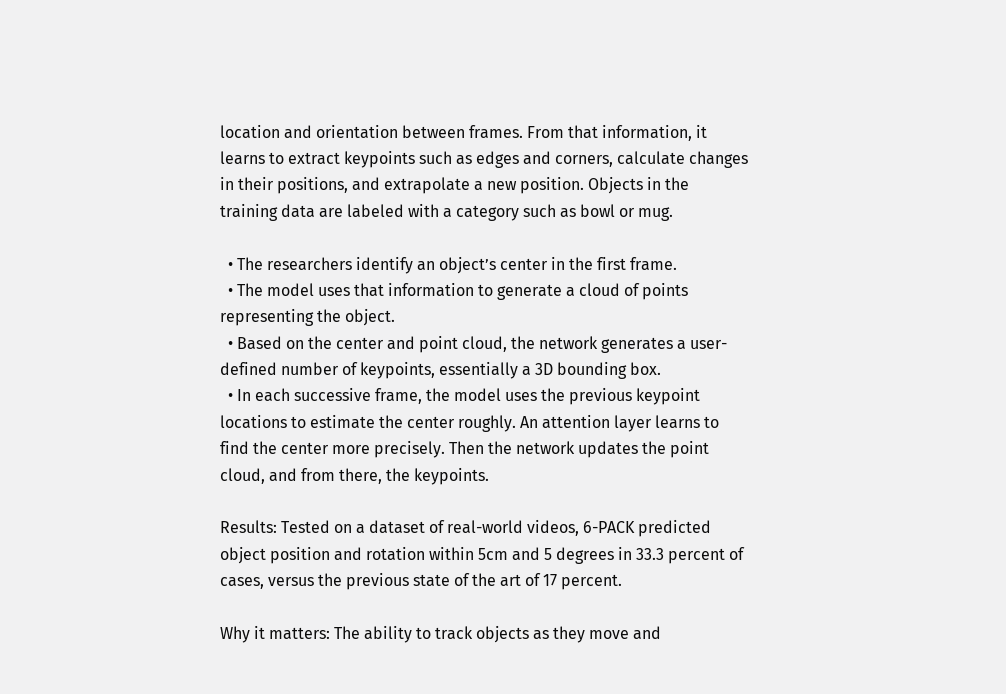location and orientation between frames. From that information, it learns to extract keypoints such as edges and corners, calculate changes in their positions, and extrapolate a new position. Objects in the training data are labeled with a category such as bowl or mug.

  • The researchers identify an object’s center in the first frame.
  • The model uses that information to generate a cloud of points representing the object.
  • Based on the center and point cloud, the network generates a user-defined number of keypoints, essentially a 3D bounding box.
  • In each successive frame, the model uses the previous keypoint locations to estimate the center roughly. An attention layer learns to find the center more precisely. Then the network updates the point cloud, and from there, the keypoints.

Results: Tested on a dataset of real-world videos, 6-PACK predicted object position and rotation within 5cm and 5 degrees in 33.3 percent of cases, versus the previous state of the art of 17 percent.

Why it matters: The ability to track objects as they move and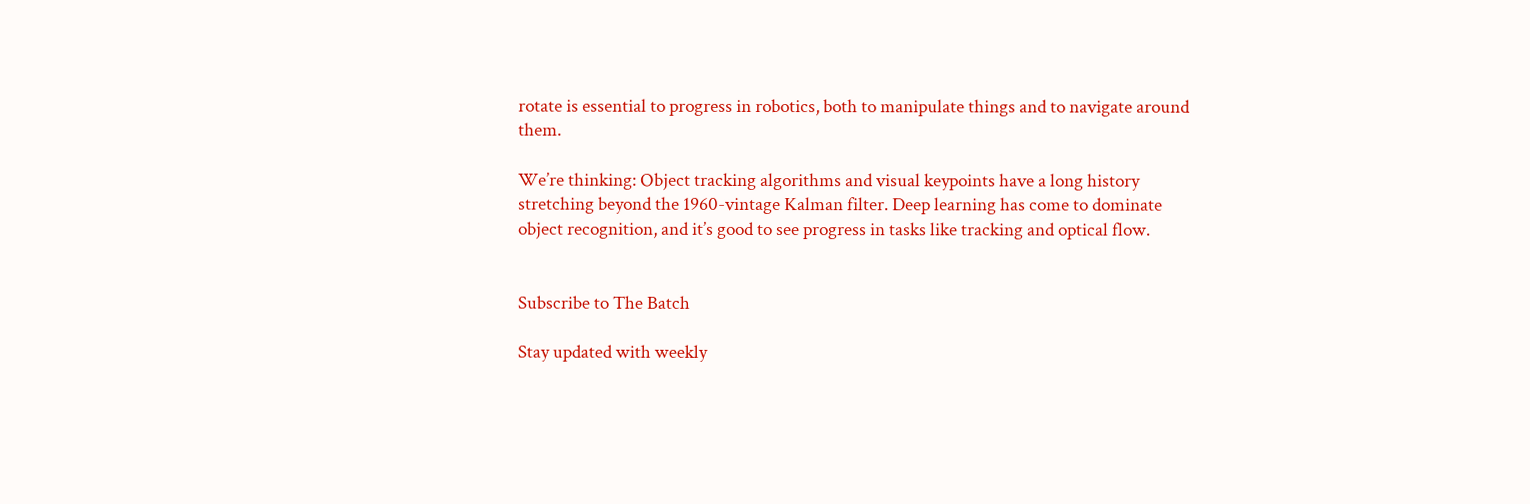rotate is essential to progress in robotics, both to manipulate things and to navigate around them.

We’re thinking: Object tracking algorithms and visual keypoints have a long history stretching beyond the 1960-vintage Kalman filter. Deep learning has come to dominate object recognition, and it’s good to see progress in tasks like tracking and optical flow.


Subscribe to The Batch

Stay updated with weekly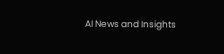AI News and Insights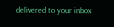delivered to your inbox